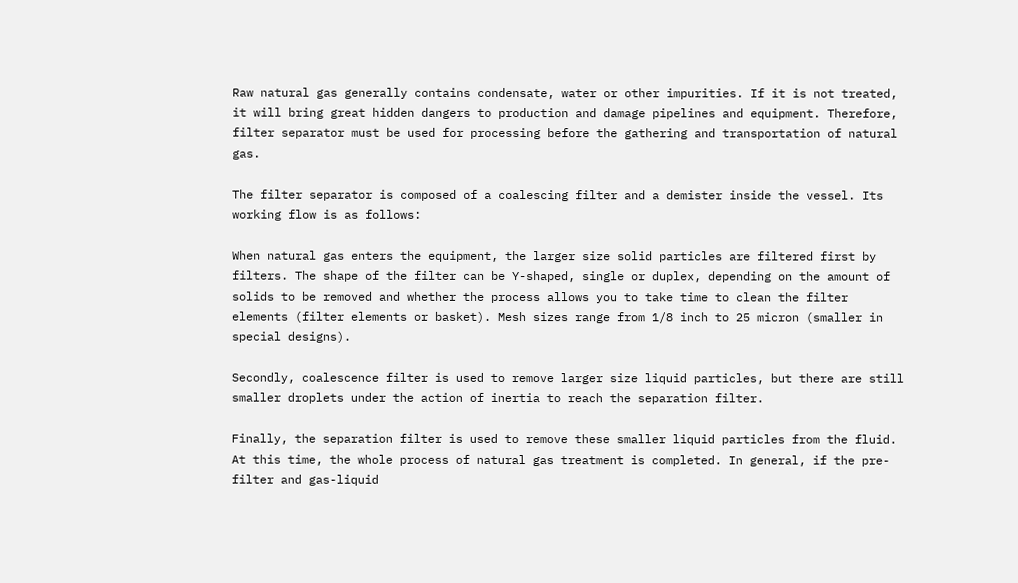Raw natural gas generally contains condensate, water or other impurities. If it is not treated, it will bring great hidden dangers to production and damage pipelines and equipment. Therefore, filter separator must be used for processing before the gathering and transportation of natural gas.

The filter separator is composed of a coalescing filter and a demister inside the vessel. Its working flow is as follows:

When natural gas enters the equipment, the larger size solid particles are filtered first by filters. The shape of the filter can be Y-shaped, single or duplex, depending on the amount of solids to be removed and whether the process allows you to take time to clean the filter elements (filter elements or basket). Mesh sizes range from 1/8 inch to 25 micron (smaller in special designs).

Secondly, coalescence filter is used to remove larger size liquid particles, but there are still smaller droplets under the action of inertia to reach the separation filter.

Finally, the separation filter is used to remove these smaller liquid particles from the fluid. At this time, the whole process of natural gas treatment is completed. In general, if the pre-filter and gas-liquid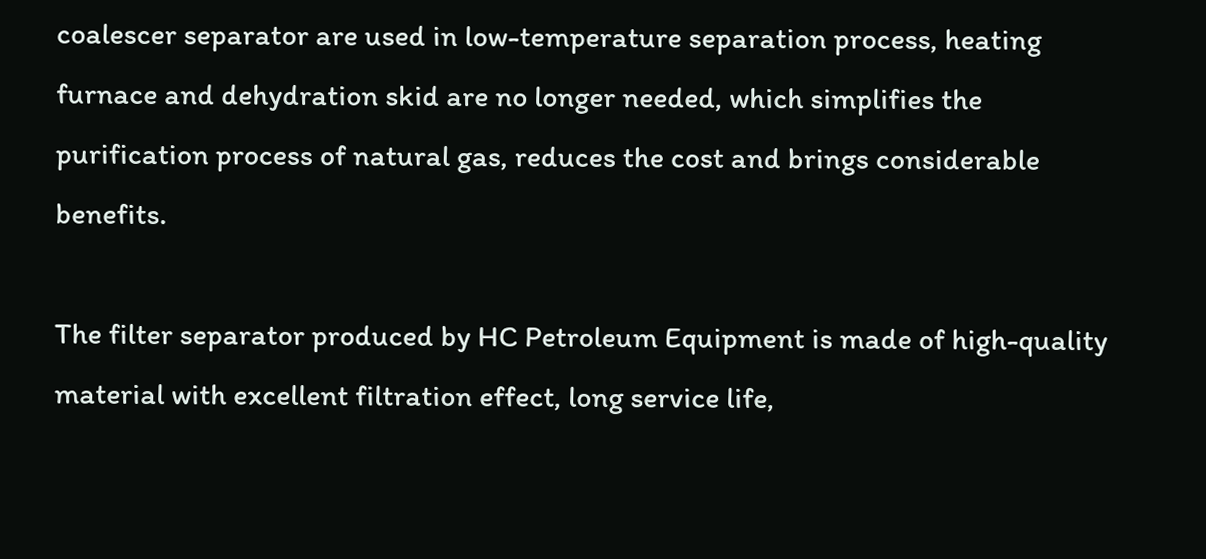coalescer separator are used in low-temperature separation process, heating furnace and dehydration skid are no longer needed, which simplifies the purification process of natural gas, reduces the cost and brings considerable benefits.

The filter separator produced by HC Petroleum Equipment is made of high-quality material with excellent filtration effect, long service life,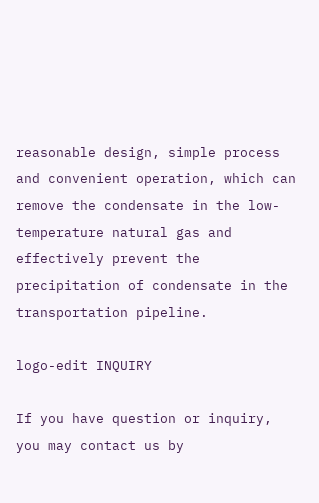reasonable design, simple process and convenient operation, which can remove the condensate in the low-temperature natural gas and effectively prevent the precipitation of condensate in the transportation pipeline.

logo-edit INQUIRY

If you have question or inquiry, you may contact us by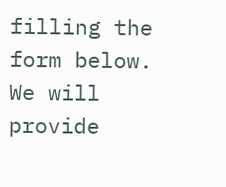filling the form below. We will provide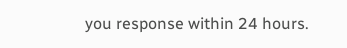you response within 24 hours.